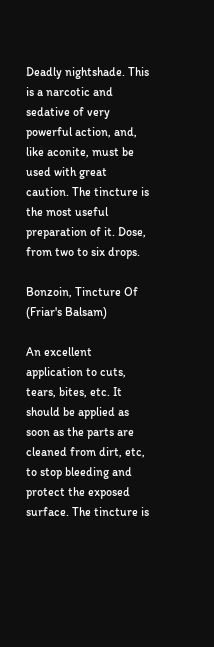Deadly nightshade. This is a narcotic and sedative of very powerful action, and, like aconite, must be used with great caution. The tincture is the most useful preparation of it. Dose, from two to six drops.

Bonzoin, Tincture Of (Friar's Balsam)

An excellent application to cuts, tears, bites, etc. It should be applied as soon as the parts are cleaned from dirt, etc, to stop bleeding and protect the exposed surface. The tincture is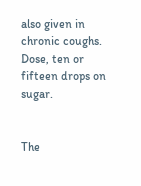also given in chronic coughs. Dose, ten or fifteen drops on sugar.


The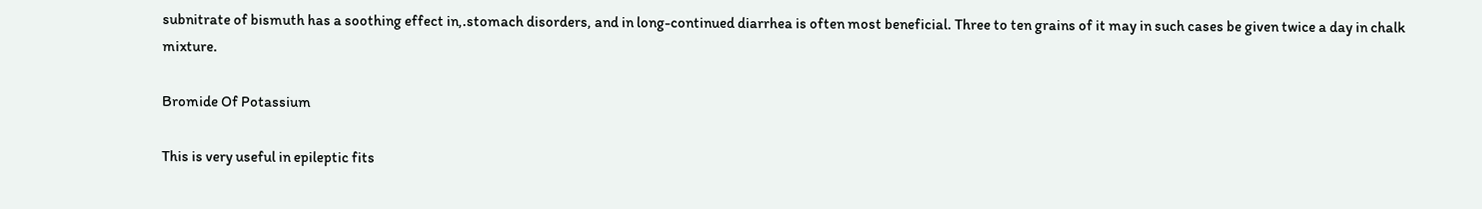subnitrate of bismuth has a soothing effect in,.stomach disorders, and in long-continued diarrhea is often most beneficial. Three to ten grains of it may in such cases be given twice a day in chalk mixture.

Bromide Of Potassium

This is very useful in epileptic fits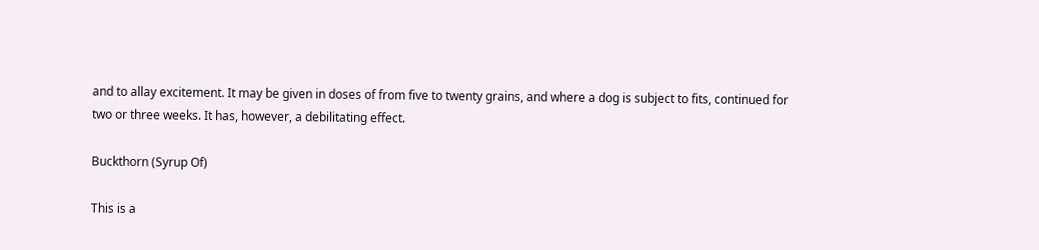and to allay excitement. It may be given in doses of from five to twenty grains, and where a dog is subject to fits, continued for two or three weeks. It has, however, a debilitating effect.

Buckthorn (Syrup Of)

This is a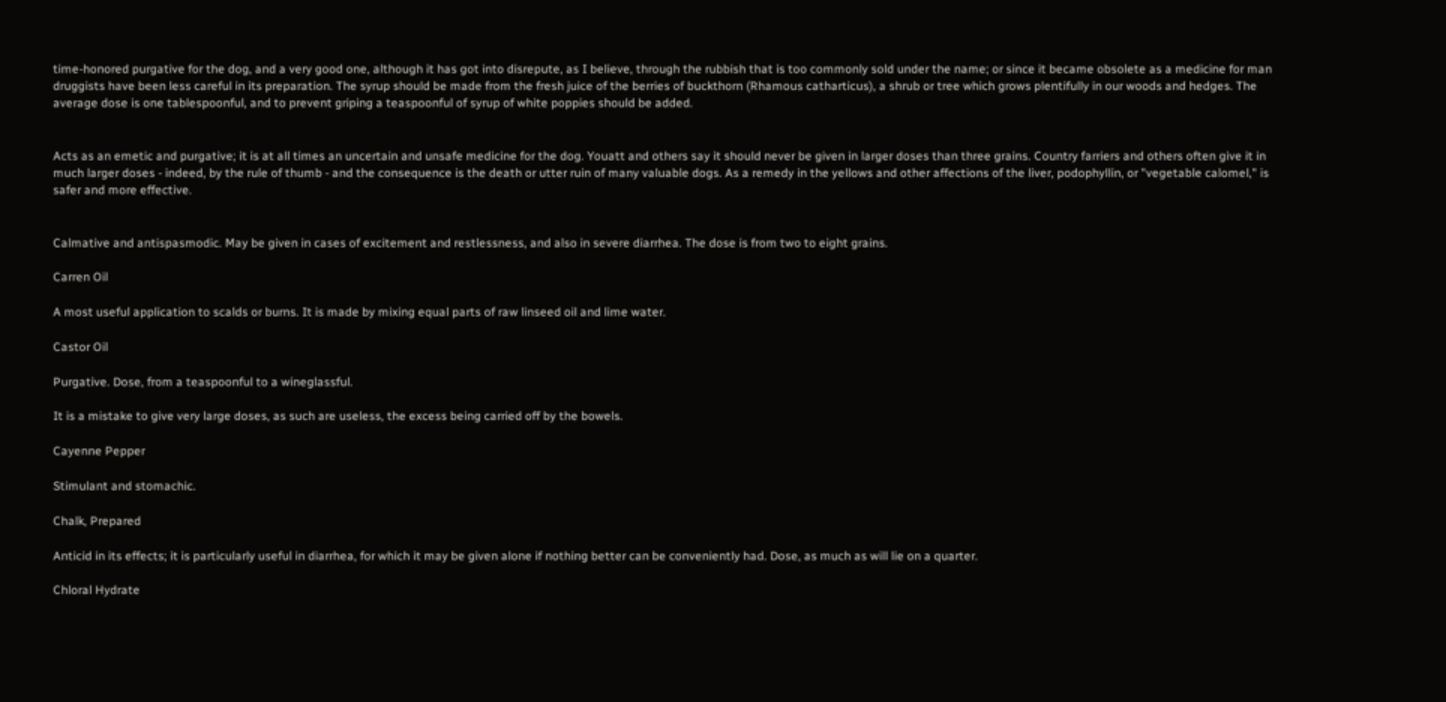time-honored purgative for the dog, and a very good one, although it has got into disrepute, as I believe, through the rubbish that is too commonly sold under the name; or since it became obsolete as a medicine for man druggists have been less careful in its preparation. The syrup should be made from the fresh juice of the berries of buckthorn (Rhamous catharticus), a shrub or tree which grows plentifully in our woods and hedges. The average dose is one tablespoonful, and to prevent griping a teaspoonful of syrup of white poppies should be added.


Acts as an emetic and purgative; it is at all times an uncertain and unsafe medicine for the dog. Youatt and others say it should never be given in larger doses than three grains. Country farriers and others often give it in much larger doses - indeed, by the rule of thumb - and the consequence is the death or utter ruin of many valuable dogs. As a remedy in the yellows and other affections of the liver, podophyllin, or "vegetable calomel," is safer and more effective.


Calmative and antispasmodic. May be given in cases of excitement and restlessness, and also in severe diarrhea. The dose is from two to eight grains.

Carren Oil

A most useful application to scalds or burns. It is made by mixing equal parts of raw linseed oil and lime water.

Castor Oil

Purgative. Dose, from a teaspoonful to a wineglassful.

It is a mistake to give very large doses, as such are useless, the excess being carried off by the bowels.

Cayenne Pepper

Stimulant and stomachic.

Chalk, Prepared

Anticid in its effects; it is particularly useful in diarrhea, for which it may be given alone if nothing better can be conveniently had. Dose, as much as will lie on a quarter.

Chloral Hydrate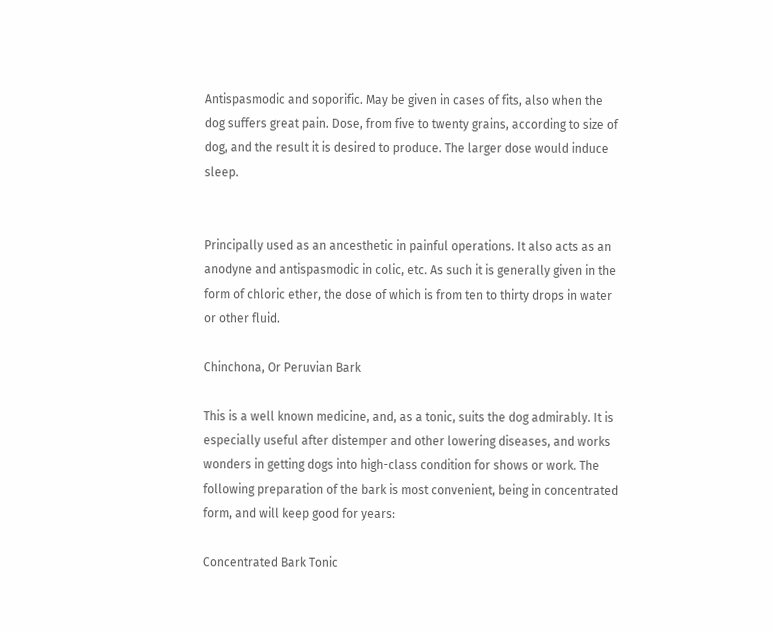Antispasmodic and soporific. May be given in cases of fits, also when the dog suffers great pain. Dose, from five to twenty grains, according to size of dog, and the result it is desired to produce. The larger dose would induce sleep.


Principally used as an ancesthetic in painful operations. It also acts as an anodyne and antispasmodic in colic, etc. As such it is generally given in the form of chloric ether, the dose of which is from ten to thirty drops in water or other fluid.

Chinchona, Or Peruvian Bark

This is a well known medicine, and, as a tonic, suits the dog admirably. It is especially useful after distemper and other lowering diseases, and works wonders in getting dogs into high-class condition for shows or work. The following preparation of the bark is most convenient, being in concentrated form, and will keep good for years:

Concentrated Bark Tonic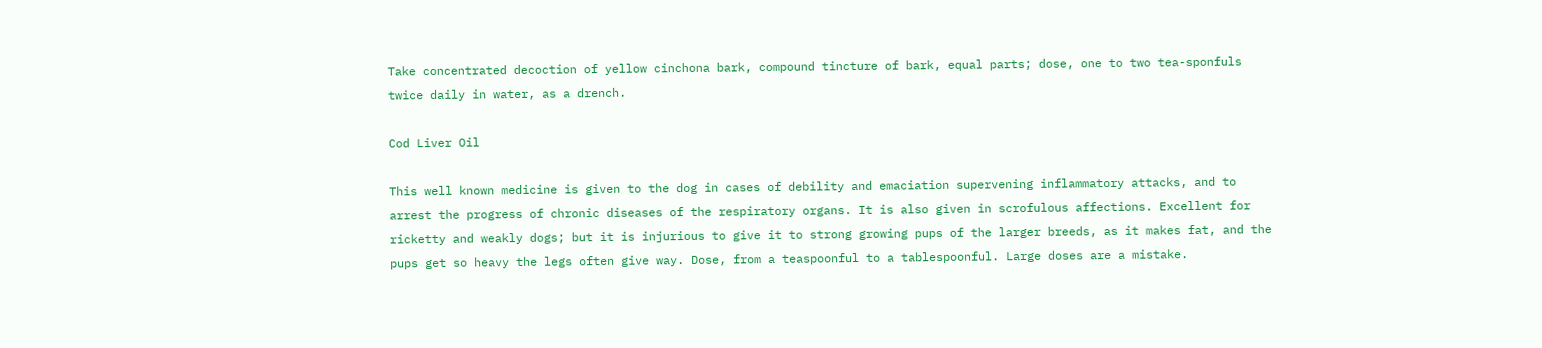Take concentrated decoction of yellow cinchona bark, compound tincture of bark, equal parts; dose, one to two tea-sponfuls twice daily in water, as a drench.

Cod Liver Oil

This well known medicine is given to the dog in cases of debility and emaciation supervening inflammatory attacks, and to arrest the progress of chronic diseases of the respiratory organs. It is also given in scrofulous affections. Excellent for ricketty and weakly dogs; but it is injurious to give it to strong growing pups of the larger breeds, as it makes fat, and the pups get so heavy the legs often give way. Dose, from a teaspoonful to a tablespoonful. Large doses are a mistake.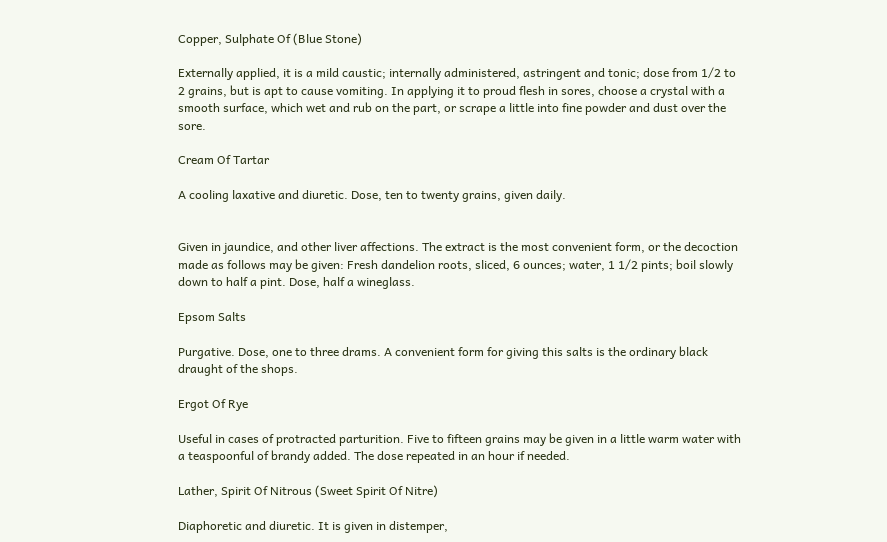Copper, Sulphate Of (Blue Stone)

Externally applied, it is a mild caustic; internally administered, astringent and tonic; dose from 1/2 to 2 grains, but is apt to cause vomiting. In applying it to proud flesh in sores, choose a crystal with a smooth surface, which wet and rub on the part, or scrape a little into fine powder and dust over the sore.

Cream Of Tartar

A cooling laxative and diuretic. Dose, ten to twenty grains, given daily.


Given in jaundice, and other liver affections. The extract is the most convenient form, or the decoction made as follows may be given: Fresh dandelion roots, sliced, 6 ounces; water, 1 1/2 pints; boil slowly down to half a pint. Dose, half a wineglass.

Epsom Salts

Purgative. Dose, one to three drams. A convenient form for giving this salts is the ordinary black draught of the shops.

Ergot Of Rye

Useful in cases of protracted parturition. Five to fifteen grains may be given in a little warm water with a teaspoonful of brandy added. The dose repeated in an hour if needed.

Lather, Spirit Of Nitrous (Sweet Spirit Of Nitre)

Diaphoretic and diuretic. It is given in distemper,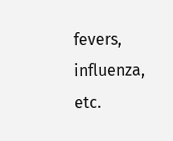fevers, influenza, etc.